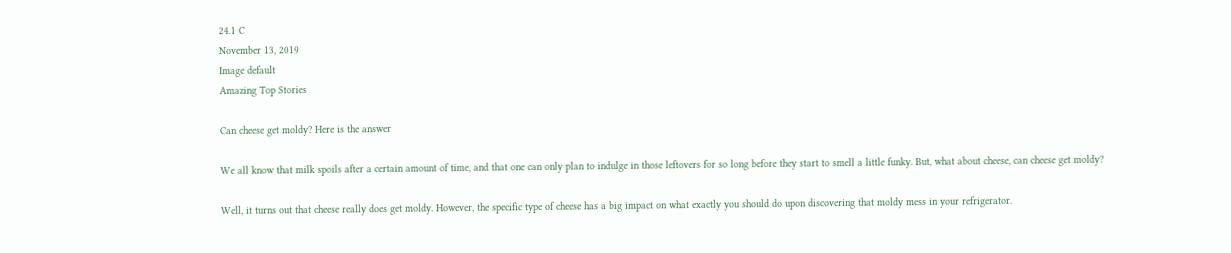24.1 C
November 13, 2019
Image default
Amazing Top Stories

Can cheese get moldy? Here is the answer

We all know that milk spoils after a certain amount of time, and that one can only plan to indulge in those leftovers for so long before they start to smell a little funky. But, what about cheese, can cheese get moldy?

Well, it turns out that cheese really does get moldy. However, the specific type of cheese has a big impact on what exactly you should do upon discovering that moldy mess in your refrigerator.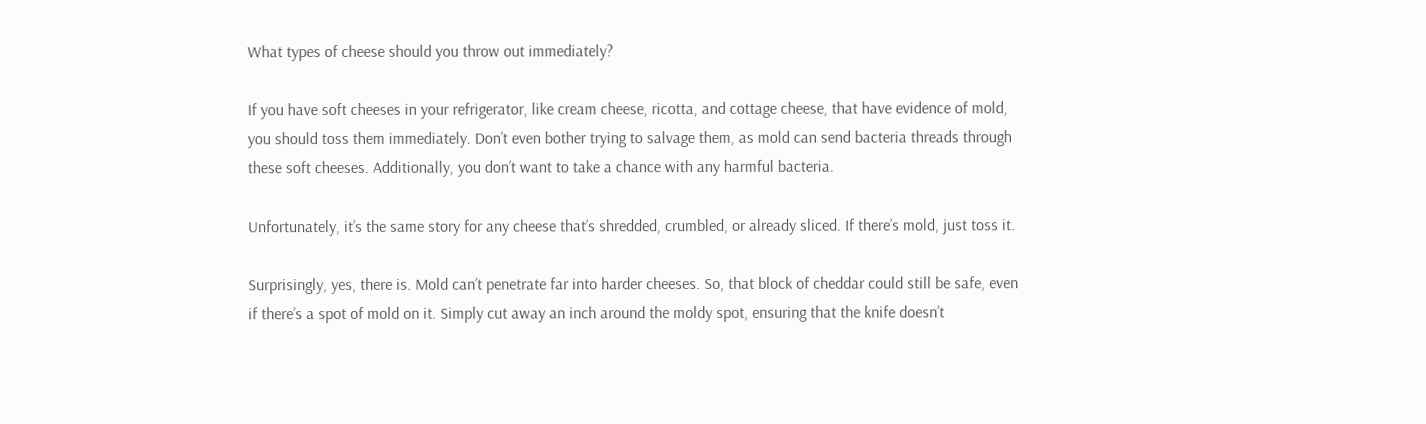What types of cheese should you throw out immediately?

If you have soft cheeses in your refrigerator, like cream cheese, ricotta, and cottage cheese, that have evidence of mold, you should toss them immediately. Don’t even bother trying to salvage them, as mold can send bacteria threads through these soft cheeses. Additionally, you don’t want to take a chance with any harmful bacteria.

Unfortunately, it’s the same story for any cheese that’s shredded, crumbled, or already sliced. If there’s mold, just toss it.

Surprisingly, yes, there is. Mold can’t penetrate far into harder cheeses. So, that block of cheddar could still be safe, even if there’s a spot of mold on it. Simply cut away an inch around the moldy spot, ensuring that the knife doesn’t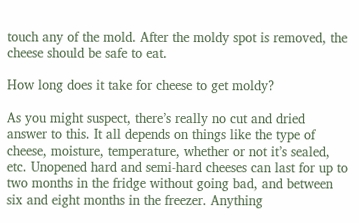touch any of the mold. After the moldy spot is removed, the cheese should be safe to eat.

How long does it take for cheese to get moldy?

As you might suspect, there’s really no cut and dried answer to this. It all depends on things like the type of cheese, moisture, temperature, whether or not it’s sealed, etc. Unopened hard and semi-hard cheeses can last for up to two months in the fridge without going bad, and between six and eight months in the freezer. Anything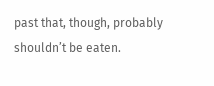past that, though, probably shouldn’t be eaten.